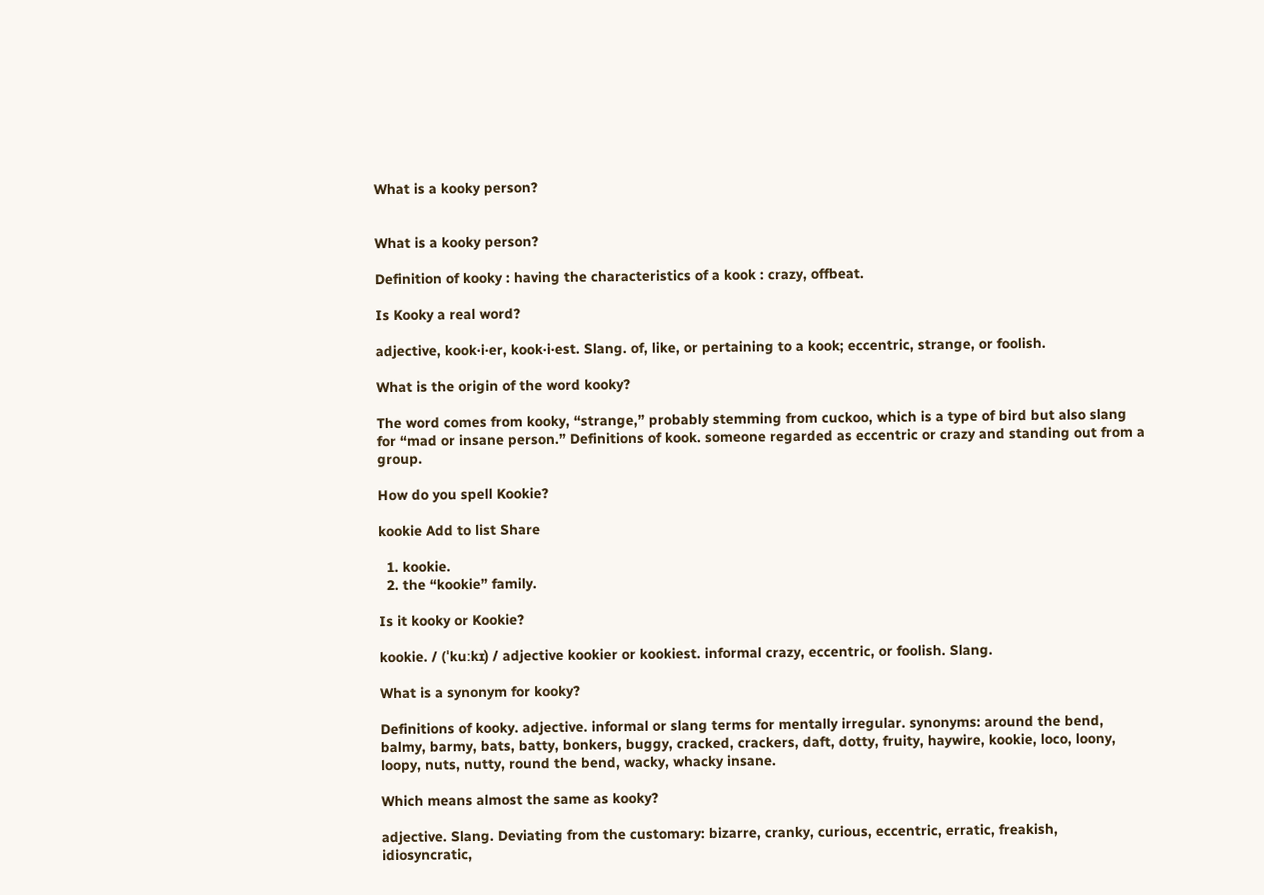What is a kooky person?


What is a kooky person?

Definition of kooky : having the characteristics of a kook : crazy, offbeat.

Is Kooky a real word?

adjective, kook·i·er, kook·i·est. Slang. of, like, or pertaining to a kook; eccentric, strange, or foolish.

What is the origin of the word kooky?

The word comes from kooky, “strange,” probably stemming from cuckoo, which is a type of bird but also slang for “mad or insane person.” Definitions of kook. someone regarded as eccentric or crazy and standing out from a group.

How do you spell Kookie?

kookie Add to list Share

  1. kookie.
  2. the “kookie” family.

Is it kooky or Kookie?

kookie. / (ˈkuːkɪ) / adjective kookier or kookiest. informal crazy, eccentric, or foolish. Slang.

What is a synonym for kooky?

Definitions of kooky. adjective. informal or slang terms for mentally irregular. synonyms: around the bend, balmy, barmy, bats, batty, bonkers, buggy, cracked, crackers, daft, dotty, fruity, haywire, kookie, loco, loony, loopy, nuts, nutty, round the bend, wacky, whacky insane.

Which means almost the same as kooky?

adjective. Slang. Deviating from the customary: bizarre, cranky, curious, eccentric, erratic, freakish, idiosyncratic,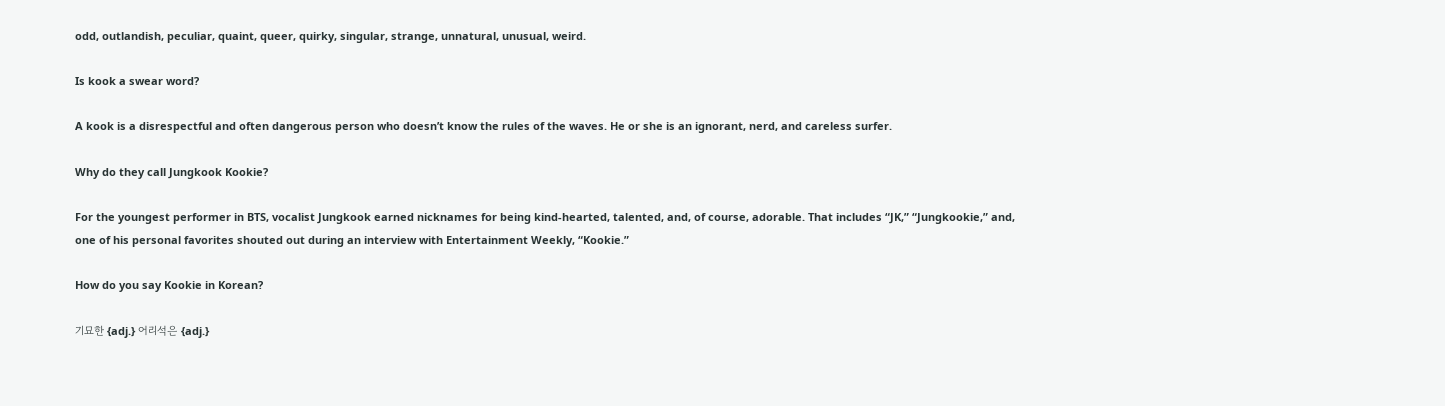odd, outlandish, peculiar, quaint, queer, quirky, singular, strange, unnatural, unusual, weird.

Is kook a swear word?

A kook is a disrespectful and often dangerous person who doesn’t know the rules of the waves. He or she is an ignorant, nerd, and careless surfer.

Why do they call Jungkook Kookie?

For the youngest performer in BTS, vocalist Jungkook earned nicknames for being kind-hearted, talented, and, of course, adorable. That includes “JK,” “Jungkookie,” and, one of his personal favorites shouted out during an interview with Entertainment Weekly, “Kookie.”

How do you say Kookie in Korean?

기묘한 {adj.} 어리석은 {adj.}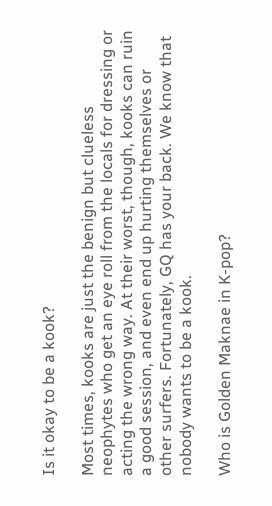Is it okay to be a kook?

Most times, kooks are just the benign but clueless neophytes who get an eye roll from the locals for dressing or acting the wrong way. At their worst, though, kooks can ruin a good session, and even end up hurting themselves or other surfers. Fortunately, GQ has your back. We know that nobody wants to be a kook.

Who is Golden Maknae in K-pop?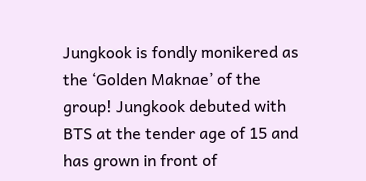Jungkook is fondly monikered as the ‘Golden Maknae’ of the group! Jungkook debuted with BTS at the tender age of 15 and has grown in front of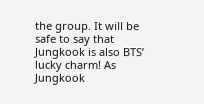the group. It will be safe to say that Jungkook is also BTS’ lucky charm! As Jungkook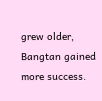grew older, Bangtan gained more success.